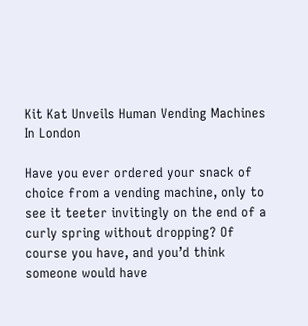Kit Kat Unveils Human Vending Machines In London

Have you ever ordered your snack of choice from a vending machine, only to see it teeter invitingly on the end of a curly spring without dropping? Of course you have, and you’d think someone would have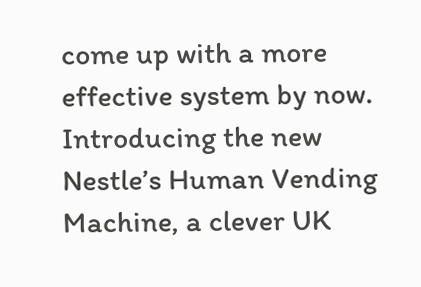come up with a more effective system by now. Introducing the new Nestle’s Human Vending Machine, a clever UK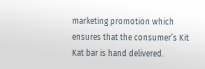marketing promotion which ensures that the consumer’s Kit Kat bar is hand delivered.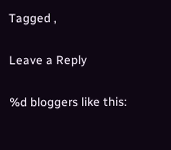Tagged ,

Leave a Reply

%d bloggers like this: